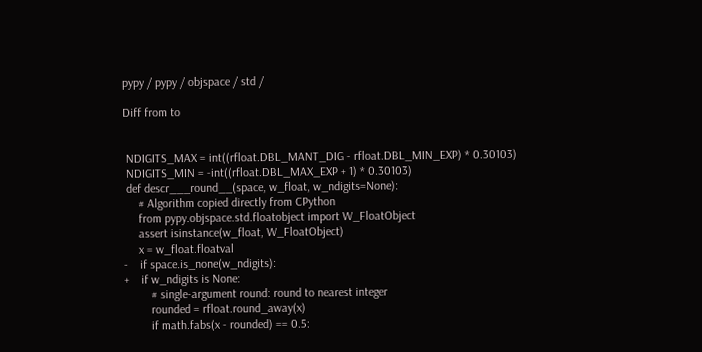pypy / pypy / objspace / std /

Diff from to


 NDIGITS_MAX = int((rfloat.DBL_MANT_DIG - rfloat.DBL_MIN_EXP) * 0.30103)
 NDIGITS_MIN = -int((rfloat.DBL_MAX_EXP + 1) * 0.30103)
 def descr___round__(space, w_float, w_ndigits=None):
     # Algorithm copied directly from CPython
     from pypy.objspace.std.floatobject import W_FloatObject
     assert isinstance(w_float, W_FloatObject)
     x = w_float.floatval
-    if space.is_none(w_ndigits):
+    if w_ndigits is None:
         # single-argument round: round to nearest integer
         rounded = rfloat.round_away(x)
         if math.fabs(x - rounded) == 0.5: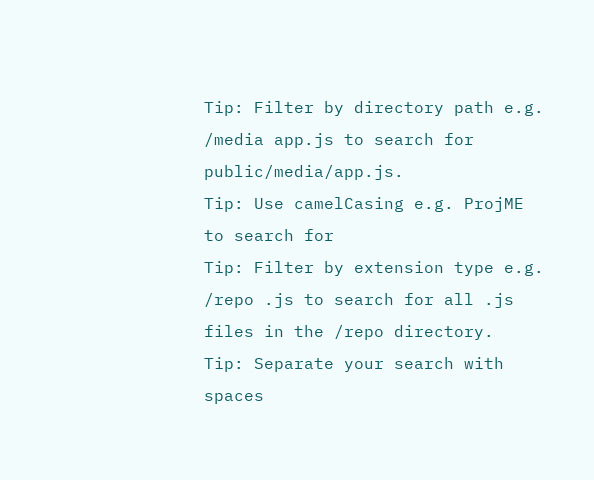Tip: Filter by directory path e.g. /media app.js to search for public/media/app.js.
Tip: Use camelCasing e.g. ProjME to search for
Tip: Filter by extension type e.g. /repo .js to search for all .js files in the /repo directory.
Tip: Separate your search with spaces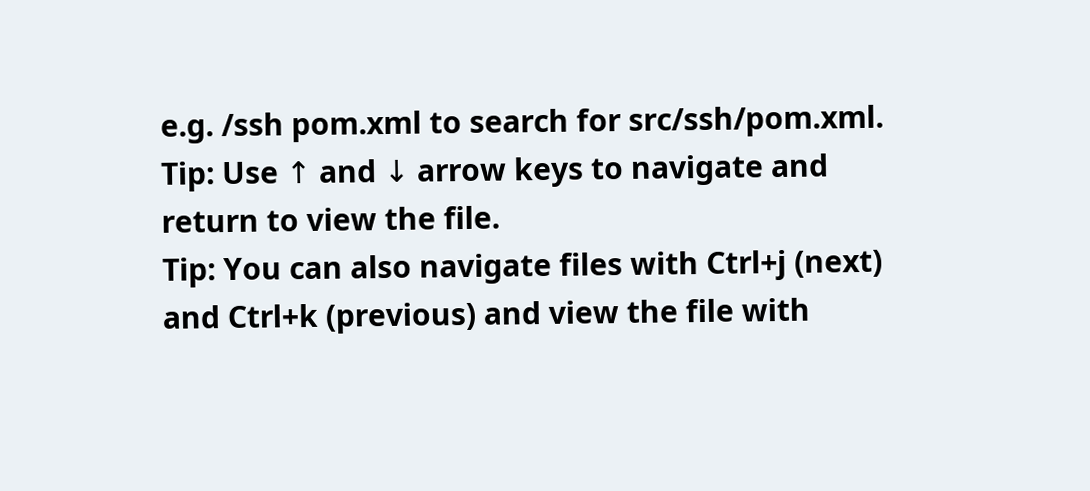e.g. /ssh pom.xml to search for src/ssh/pom.xml.
Tip: Use ↑ and ↓ arrow keys to navigate and return to view the file.
Tip: You can also navigate files with Ctrl+j (next) and Ctrl+k (previous) and view the file with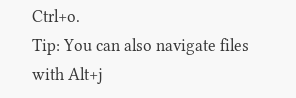Ctrl+o.
Tip: You can also navigate files with Alt+j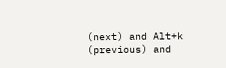(next) and Alt+k (previous) and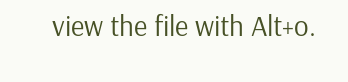view the file with Alt+o.